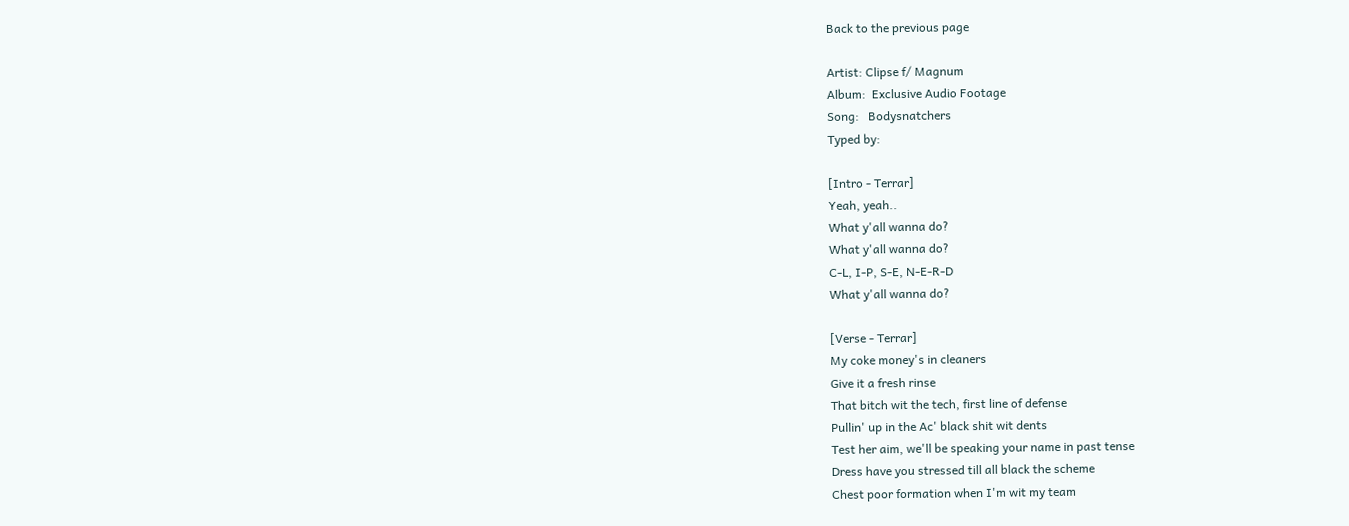Back to the previous page

Artist: Clipse f/ Magnum
Album:  Exclusive Audio Footage
Song:   Bodysnatchers
Typed by:

[Intro - Terrar]
Yeah, yeah..
What y'all wanna do?
What y'all wanna do?
C-L, I-P, S-E, N-E-R-D
What y'all wanna do?

[Verse - Terrar]
My coke money's in cleaners
Give it a fresh rinse
That bitch wit the tech, first line of defense
Pullin' up in the Ac' black shit wit dents
Test her aim, we'll be speaking your name in past tense
Dress have you stressed till all black the scheme
Chest poor formation when I'm wit my team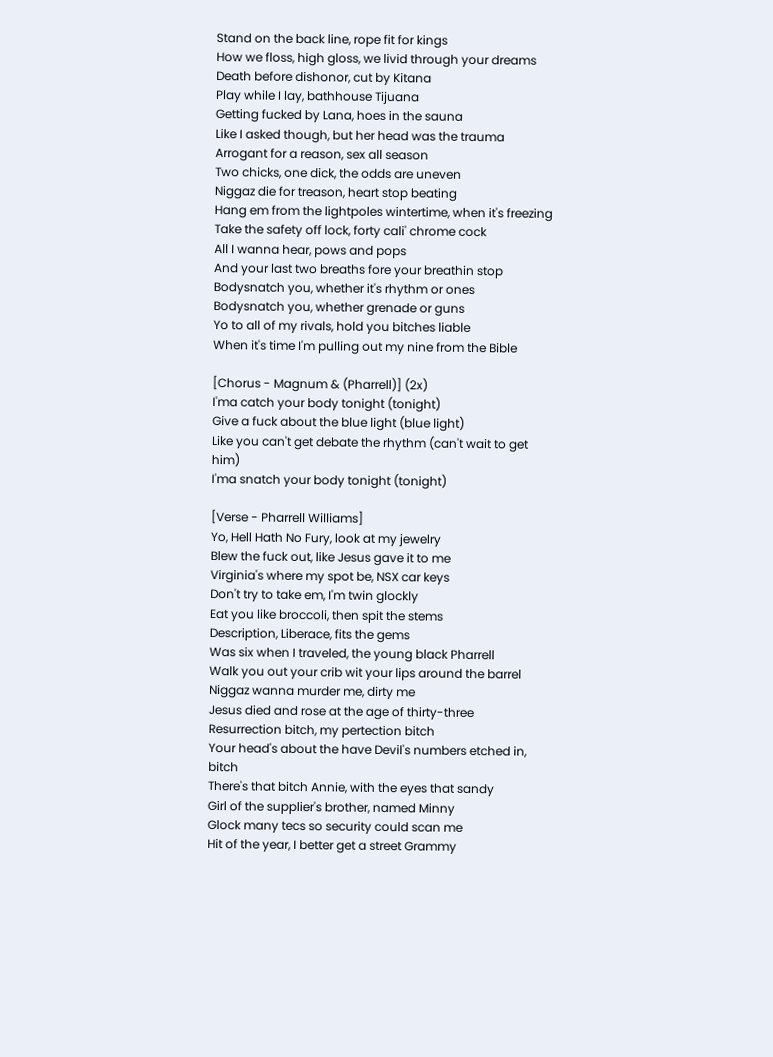Stand on the back line, rope fit for kings
How we floss, high gloss, we livid through your dreams
Death before dishonor, cut by Kitana
Play while I lay, bathhouse Tijuana
Getting fucked by Lana, hoes in the sauna
Like I asked though, but her head was the trauma
Arrogant for a reason, sex all season
Two chicks, one dick, the odds are uneven
Niggaz die for treason, heart stop beating
Hang em from the lightpoles wintertime, when it's freezing
Take the safety off lock, forty cali' chrome cock
All I wanna hear, pows and pops
And your last two breaths fore your breathin stop
Bodysnatch you, whether it's rhythm or ones
Bodysnatch you, whether grenade or guns
Yo to all of my rivals, hold you bitches liable
When it's time I'm pulling out my nine from the Bible

[Chorus - Magnum & (Pharrell)] (2x)
I'ma catch your body tonight (tonight)
Give a fuck about the blue light (blue light)
Like you can't get debate the rhythm (can't wait to get him)
I'ma snatch your body tonight (tonight)

[Verse - Pharrell Williams]
Yo, Hell Hath No Fury, look at my jewelry
Blew the fuck out, like Jesus gave it to me
Virginia's where my spot be, NSX car keys
Don't try to take em, I'm twin glockly
Eat you like broccoli, then spit the stems
Description, Liberace, fits the gems
Was six when I traveled, the young black Pharrell
Walk you out your crib wit your lips around the barrel
Niggaz wanna murder me, dirty me
Jesus died and rose at the age of thirty-three
Resurrection bitch, my pertection bitch
Your head's about the have Devil's numbers etched in, bitch
There's that bitch Annie, with the eyes that sandy
Girl of the supplier's brother, named Minny
Glock many tecs so security could scan me
Hit of the year, I better get a street Grammy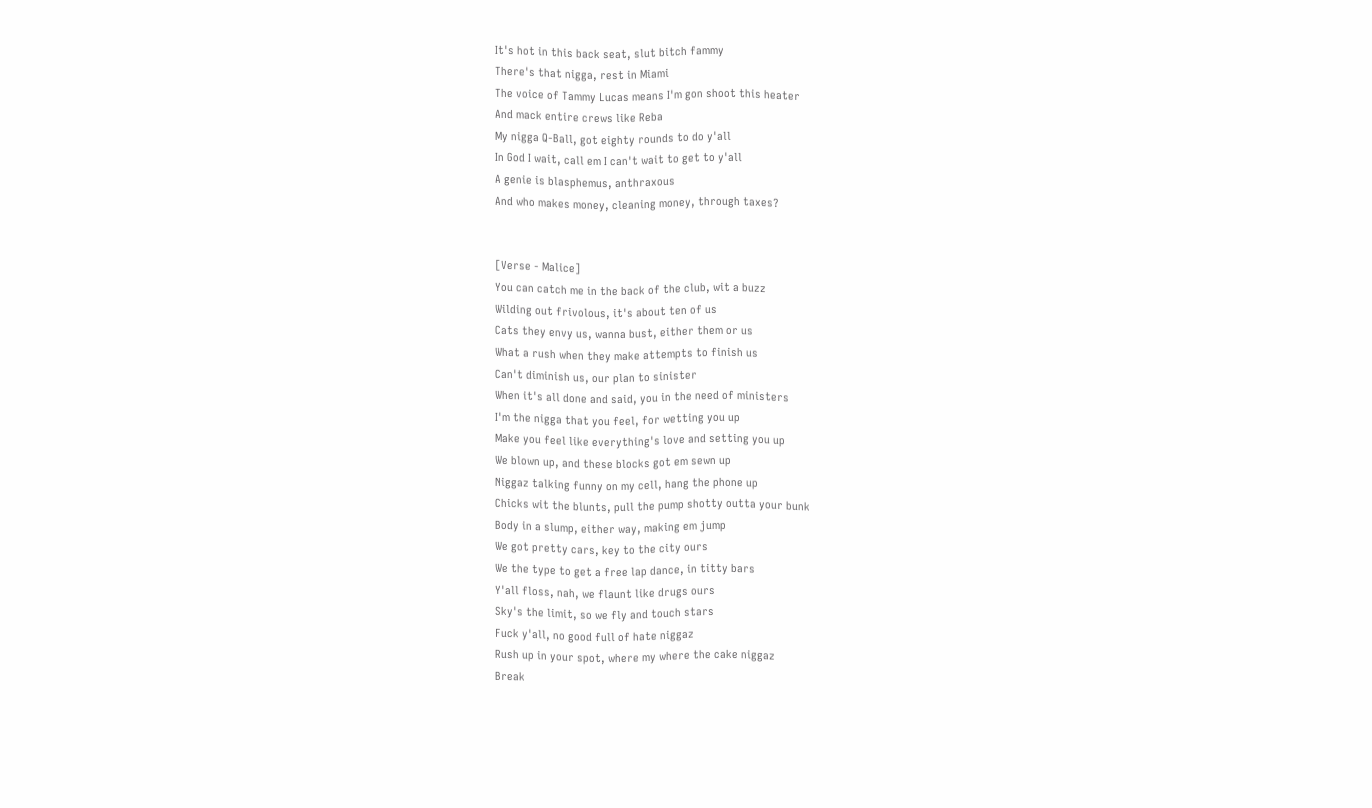It's hot in this back seat, slut bitch fammy
There's that nigga, rest in Miami
The voice of Tammy Lucas means I'm gon shoot this heater
And mack entire crews like Reba
My nigga Q-Ball, got eighty rounds to do y'all
In God I wait, call em I can't wait to get to y'all
A genie is blasphemus, anthraxous
And who makes money, cleaning money, through taxes?


[Verse - Malice]
You can catch me in the back of the club, wit a buzz
Wilding out frivolous, it's about ten of us
Cats they envy us, wanna bust, either them or us
What a rush when they make attempts to finish us
Can't diminish us, our plan to sinister
When it's all done and said, you in the need of ministers
I'm the nigga that you feel, for wetting you up
Make you feel like everything's love and setting you up
We blown up, and these blocks got em sewn up
Niggaz talking funny on my cell, hang the phone up
Chicks wit the blunts, pull the pump shotty outta your bunk
Body in a slump, either way, making em jump
We got pretty cars, key to the city ours
We the type to get a free lap dance, in titty bars
Y'all floss, nah, we flaunt like drugs ours
Sky's the limit, so we fly and touch stars
Fuck y'all, no good full of hate niggaz
Rush up in your spot, where my where the cake niggaz
Break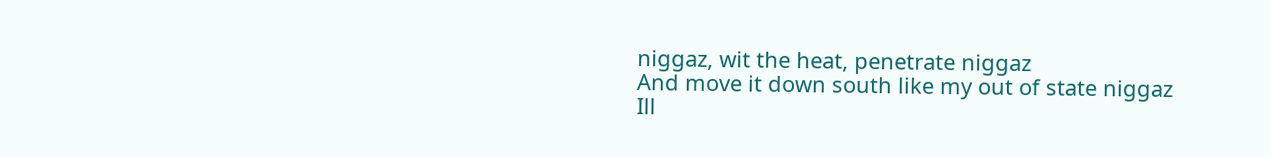niggaz, wit the heat, penetrate niggaz
And move it down south like my out of state niggaz
Ill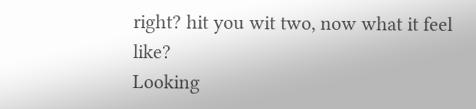right? hit you wit two, now what it feel like?
Looking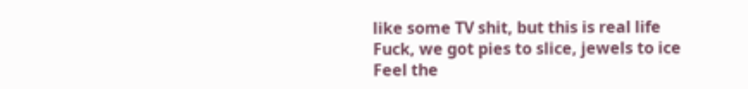like some TV shit, but this is real life
Fuck, we got pies to slice, jewels to ice
Feel the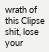wrath of this Clipse shit, lose your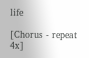life

[Chorus - repeat 4x]